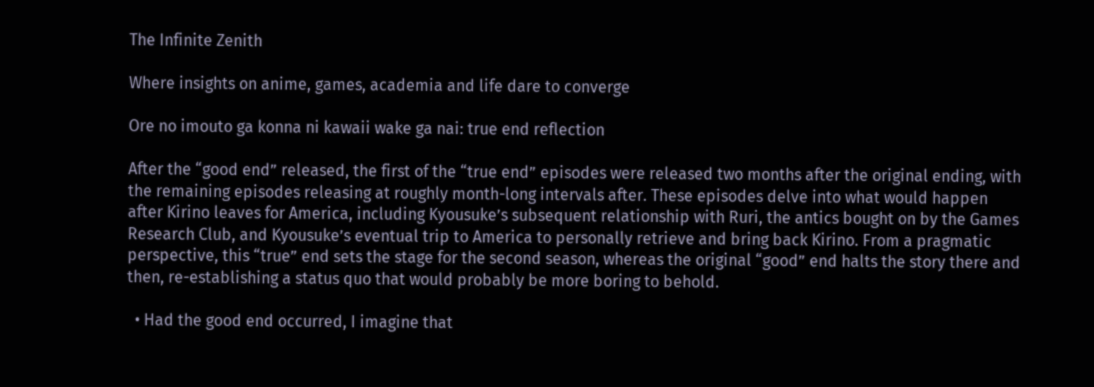The Infinite Zenith

Where insights on anime, games, academia and life dare to converge

Ore no imouto ga konna ni kawaii wake ga nai: true end reflection

After the “good end” released, the first of the “true end” episodes were released two months after the original ending, with the remaining episodes releasing at roughly month-long intervals after. These episodes delve into what would happen after Kirino leaves for America, including Kyousuke’s subsequent relationship with Ruri, the antics bought on by the Games Research Club, and Kyousuke’s eventual trip to America to personally retrieve and bring back Kirino. From a pragmatic perspective, this “true” end sets the stage for the second season, whereas the original “good” end halts the story there and then, re-establishing a status quo that would probably be more boring to behold.

  • Had the good end occurred, I imagine that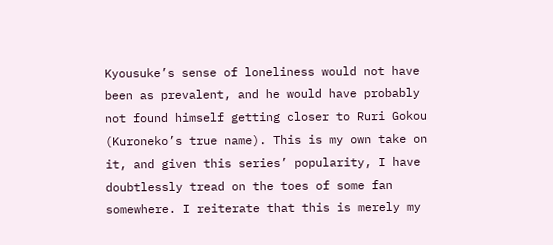Kyousuke’s sense of loneliness would not have been as prevalent, and he would have probably not found himself getting closer to Ruri Gokou (Kuroneko’s true name). This is my own take on it, and given this series’ popularity, I have doubtlessly tread on the toes of some fan somewhere. I reiterate that this is merely my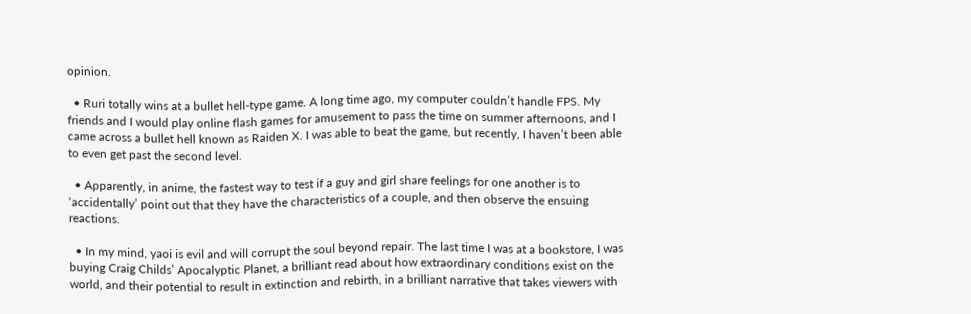opinion.

  • Ruri totally wins at a bullet hell-type game. A long time ago, my computer couldn’t handle FPS. My friends and I would play online flash games for amusement to pass the time on summer afternoons, and I came across a bullet hell known as Raiden X. I was able to beat the game, but recently, I haven’t been able to even get past the second level.

  • Apparently, in anime, the fastest way to test if a guy and girl share feelings for one another is to ‘accidentally’ point out that they have the characteristics of a couple, and then observe the ensuing reactions.

  • In my mind, yaoi is evil and will corrupt the soul beyond repair. The last time I was at a bookstore, I was buying Craig Childs’ Apocalyptic Planet, a brilliant read about how extraordinary conditions exist on the world, and their potential to result in extinction and rebirth, in a brilliant narrative that takes viewers with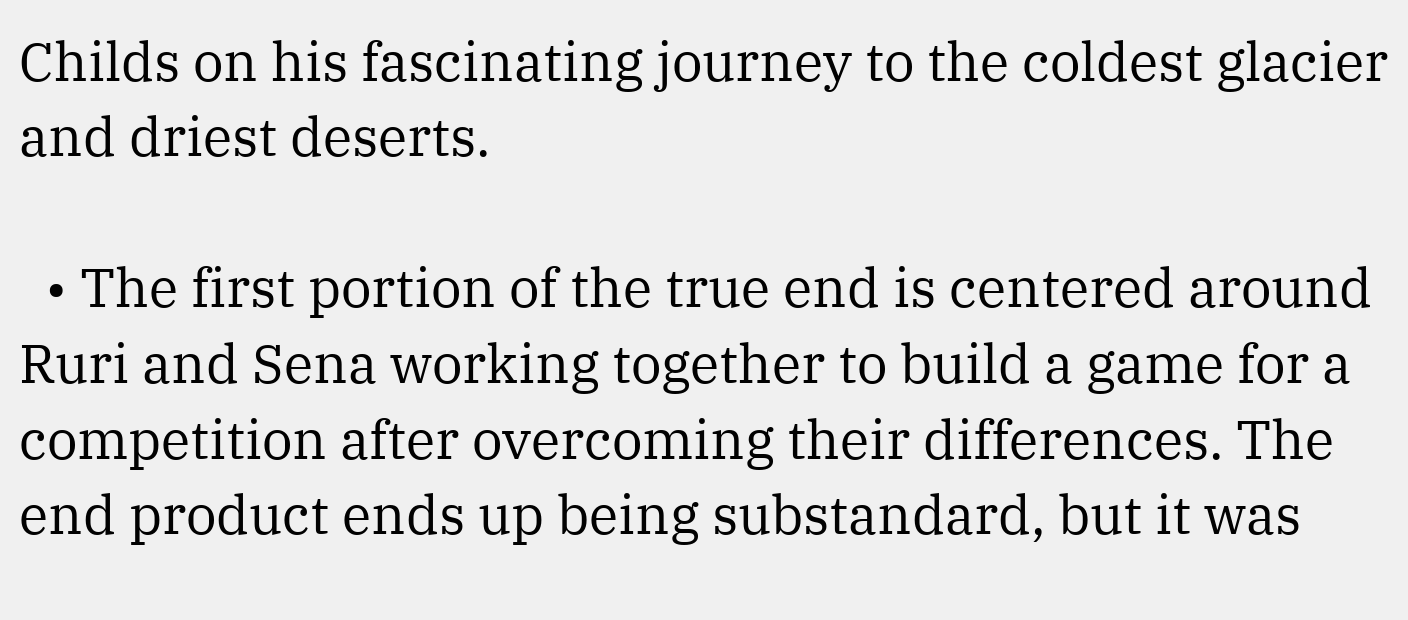Childs on his fascinating journey to the coldest glacier and driest deserts.

  • The first portion of the true end is centered around Ruri and Sena working together to build a game for a competition after overcoming their differences. The end product ends up being substandard, but it was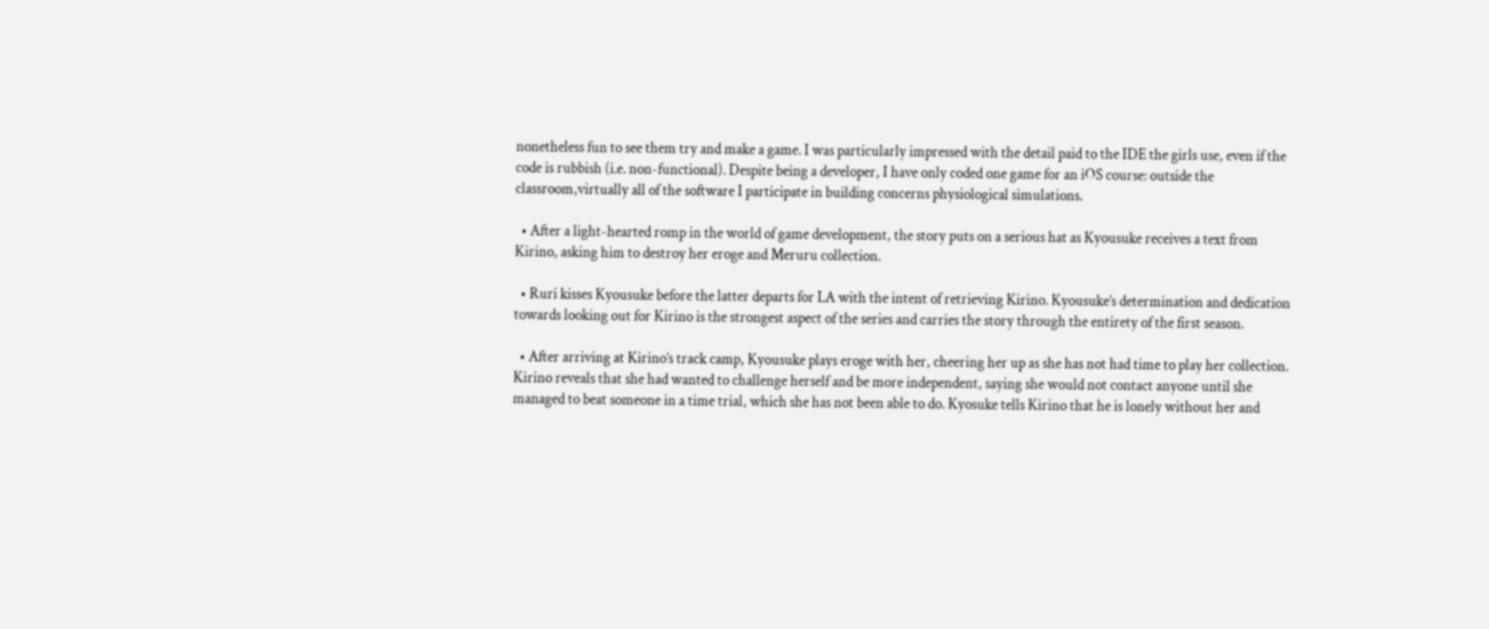nonetheless fun to see them try and make a game. I was particularly impressed with the detail paid to the IDE the girls use, even if the code is rubbish (i.e. non-functional). Despite being a developer, I have only coded one game for an iOS course: outside the classroom,virtually all of the software I participate in building concerns physiological simulations.

  • After a light-hearted romp in the world of game development, the story puts on a serious hat as Kyousuke receives a text from Kirino, asking him to destroy her eroge and Meruru collection.

  • Ruri kisses Kyousuke before the latter departs for LA with the intent of retrieving Kirino. Kyousuke’s determination and dedication towards looking out for Kirino is the strongest aspect of the series and carries the story through the entirety of the first season.

  • After arriving at Kirino’s track camp, Kyousuke plays eroge with her, cheering her up as she has not had time to play her collection. Kirino reveals that she had wanted to challenge herself and be more independent, saying she would not contact anyone until she managed to beat someone in a time trial, which she has not been able to do. Kyosuke tells Kirino that he is lonely without her and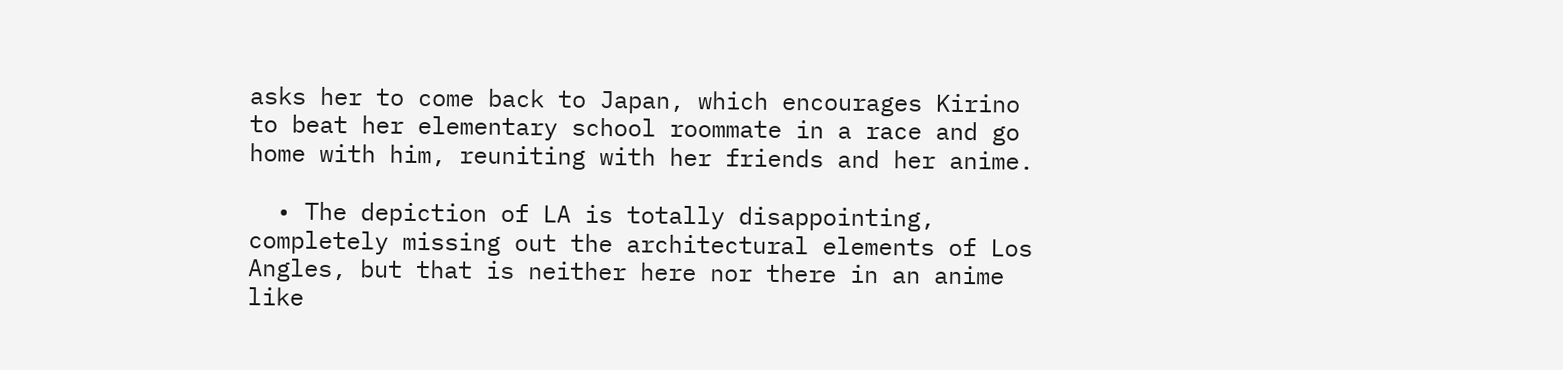asks her to come back to Japan, which encourages Kirino to beat her elementary school roommate in a race and go home with him, reuniting with her friends and her anime.

  • The depiction of LA is totally disappointing, completely missing out the architectural elements of Los Angles, but that is neither here nor there in an anime like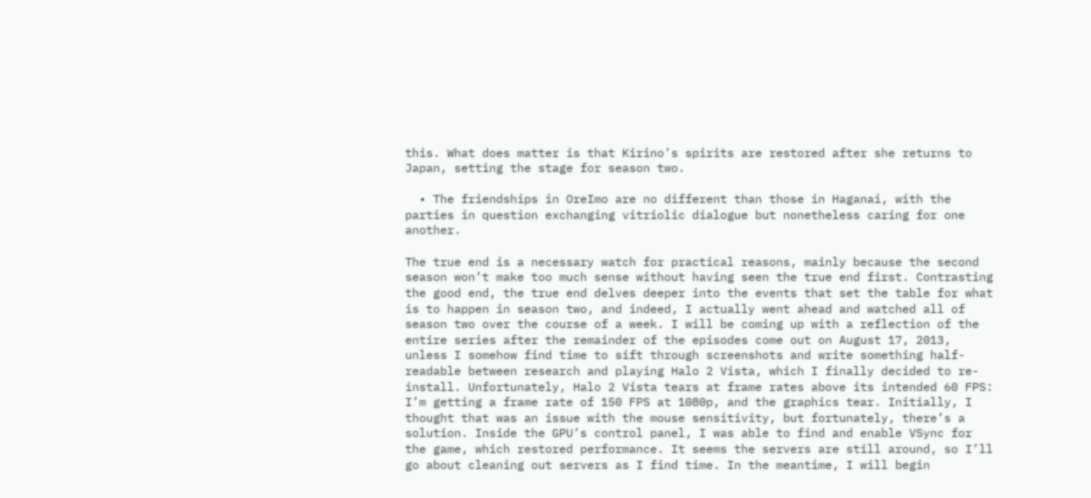this. What does matter is that Kirino’s spirits are restored after she returns to Japan, setting the stage for season two.

  • The friendships in OreImo are no different than those in Haganai, with the parties in question exchanging vitriolic dialogue but nonetheless caring for one another.

The true end is a necessary watch for practical reasons, mainly because the second season won’t make too much sense without having seen the true end first. Contrasting the good end, the true end delves deeper into the events that set the table for what is to happen in season two, and indeed, I actually went ahead and watched all of season two over the course of a week. I will be coming up with a reflection of the entire series after the remainder of the episodes come out on August 17, 2013, unless I somehow find time to sift through screenshots and write something half-readable between research and playing Halo 2 Vista, which I finally decided to re-install. Unfortunately, Halo 2 Vista tears at frame rates above its intended 60 FPS: I’m getting a frame rate of 150 FPS at 1080p, and the graphics tear. Initially, I thought that was an issue with the mouse sensitivity, but fortunately, there’s a solution. Inside the GPU’s control panel, I was able to find and enable VSync for the game, which restored performance. It seems the servers are still around, so I’ll go about cleaning out servers as I find time. In the meantime, I will begin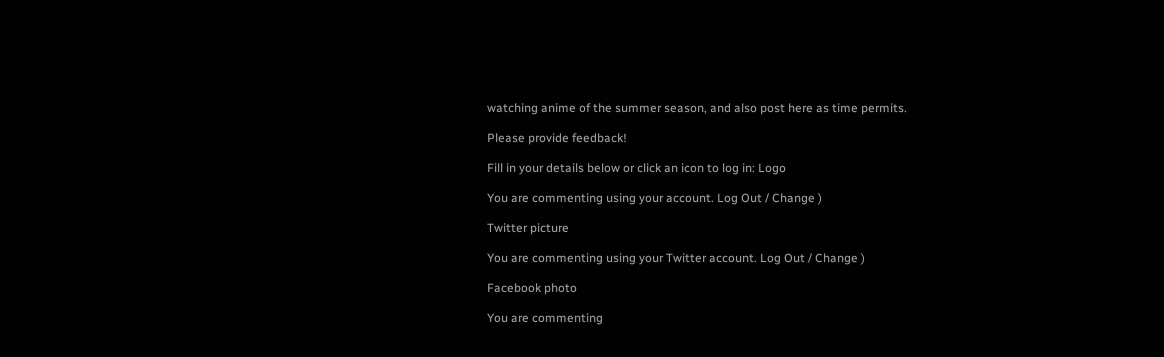watching anime of the summer season, and also post here as time permits.

Please provide feedback!

Fill in your details below or click an icon to log in: Logo

You are commenting using your account. Log Out / Change )

Twitter picture

You are commenting using your Twitter account. Log Out / Change )

Facebook photo

You are commenting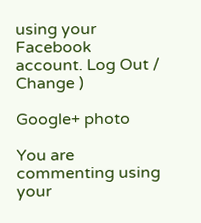using your Facebook account. Log Out / Change )

Google+ photo

You are commenting using your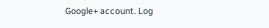Google+ account. Log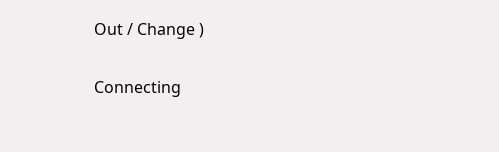Out / Change )

Connecting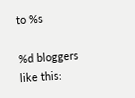to %s

%d bloggers like this: